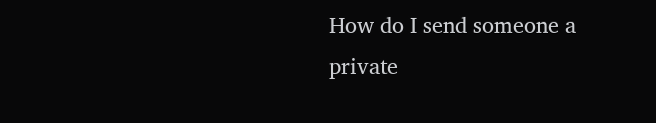How do I send someone a private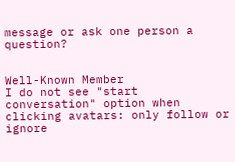message or ask one person a question?


Well-Known Member
I do not see "start conversation" option when clicking avatars: only follow or ignore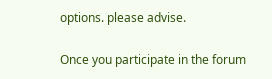options. please advise.

Once you participate in the forum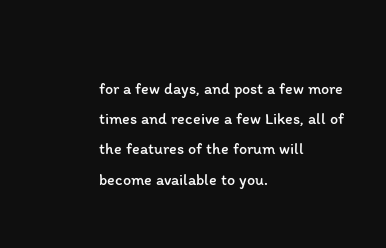for a few days, and post a few more times and receive a few Likes, all of the features of the forum will become available to you.